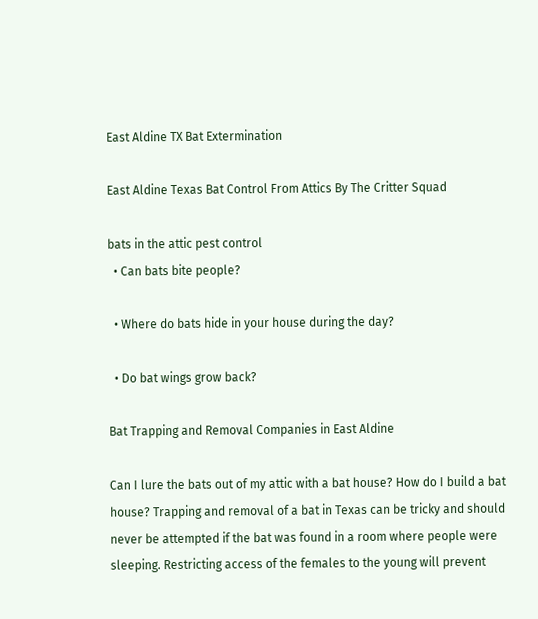East Aldine TX Bat Extermination

East Aldine Texas Bat Control From Attics By The Critter Squad

bats in the attic pest control
  • Can bats bite people?

  • Where do bats hide in your house during the day?

  • Do bat wings grow back?

Bat Trapping and Removal Companies in East Aldine

Can I lure the bats out of my attic with a bat house? How do I build a bat house? Trapping and removal of a bat in Texas can be tricky and should never be attempted if the bat was found in a room where people were sleeping. Restricting access of the females to the young will prevent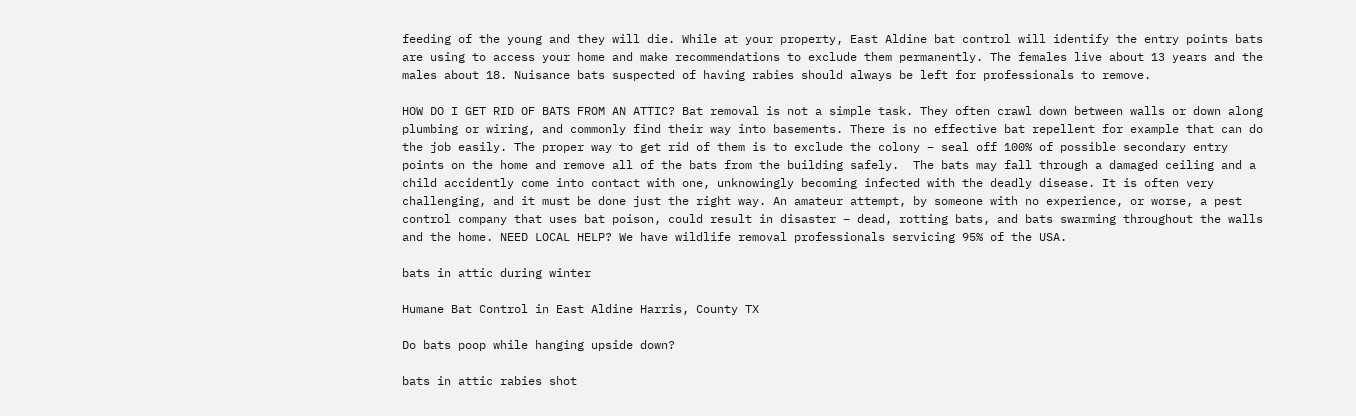feeding of the young and they will die. While at your property, East Aldine bat control will identify the entry points bats are using to access your home and make recommendations to exclude them permanently. The females live about 13 years and the males about 18. Nuisance bats suspected of having rabies should always be left for professionals to remove.

HOW DO I GET RID OF BATS FROM AN ATTIC? Bat removal is not a simple task. They often crawl down between walls or down along plumbing or wiring, and commonly find their way into basements. There is no effective bat repellent for example that can do the job easily. The proper way to get rid of them is to exclude the colony – seal off 100% of possible secondary entry points on the home and remove all of the bats from the building safely.  The bats may fall through a damaged ceiling and a child accidently come into contact with one, unknowingly becoming infected with the deadly disease. It is often very challenging, and it must be done just the right way. An amateur attempt, by someone with no experience, or worse, a pest control company that uses bat poison, could result in disaster – dead, rotting bats, and bats swarming throughout the walls and the home. NEED LOCAL HELP? We have wildlife removal professionals servicing 95% of the USA.

bats in attic during winter

Humane Bat Control in East Aldine Harris, County TX

Do bats poop while hanging upside down?

bats in attic rabies shot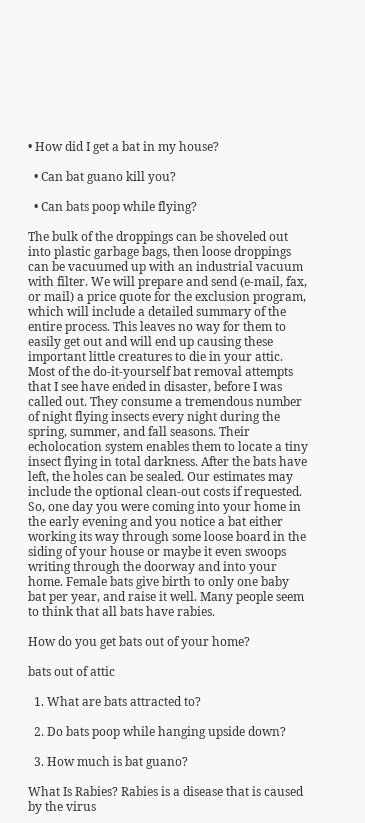• How did I get a bat in my house?

  • Can bat guano kill you?

  • Can bats poop while flying?

The bulk of the droppings can be shoveled out into plastic garbage bags, then loose droppings can be vacuumed up with an industrial vacuum with filter. We will prepare and send (e-mail, fax, or mail) a price quote for the exclusion program, which will include a detailed summary of the entire process. This leaves no way for them to easily get out and will end up causing these important little creatures to die in your attic. Most of the do-it-yourself bat removal attempts that I see have ended in disaster, before I was called out. They consume a tremendous number of night flying insects every night during the spring, summer, and fall seasons. Their echolocation system enables them to locate a tiny insect flying in total darkness. After the bats have left, the holes can be sealed. Our estimates may include the optional clean-out costs if requested. So, one day you were coming into your home in the early evening and you notice a bat either working its way through some loose board in the siding of your house or maybe it even swoops writing through the doorway and into your home. Female bats give birth to only one baby bat per year, and raise it well. Many people seem to think that all bats have rabies.

How do you get bats out of your home?

bats out of attic

  1. What are bats attracted to?

  2. Do bats poop while hanging upside down?

  3. How much is bat guano?

What Is Rabies? Rabies is a disease that is caused by the virus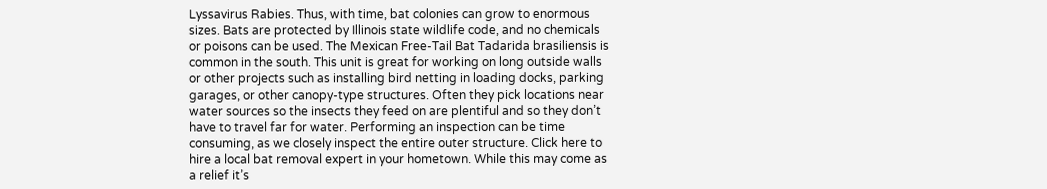Lyssavirus Rabies. Thus, with time, bat colonies can grow to enormous sizes. Bats are protected by Illinois state wildlife code, and no chemicals or poisons can be used. The Mexican Free-Tail Bat Tadarida brasiliensis is common in the south. This unit is great for working on long outside walls or other projects such as installing bird netting in loading docks, parking garages, or other canopy-type structures. Often they pick locations near water sources so the insects they feed on are plentiful and so they don’t have to travel far for water. Performing an inspection can be time consuming, as we closely inspect the entire outer structure. Click here to hire a local bat removal expert in your hometown. While this may come as a relief it’s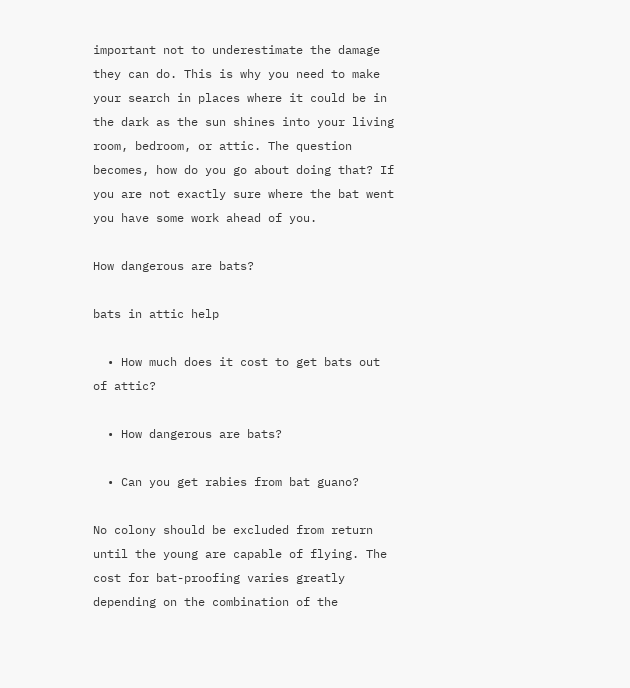important not to underestimate the damage they can do. This is why you need to make your search in places where it could be in the dark as the sun shines into your living room, bedroom, or attic. The question becomes, how do you go about doing that? If you are not exactly sure where the bat went you have some work ahead of you.

How dangerous are bats?

bats in attic help

  • How much does it cost to get bats out of attic?

  • How dangerous are bats?

  • Can you get rabies from bat guano?

No colony should be excluded from return until the young are capable of flying. The cost for bat-proofing varies greatly depending on the combination of the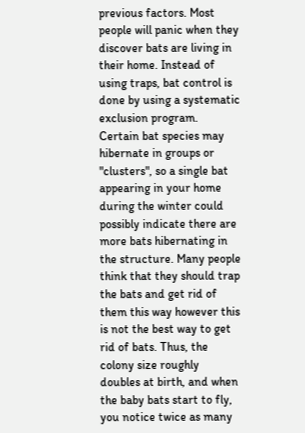previous factors. Most people will panic when they discover bats are living in their home. Instead of using traps, bat control is done by using a systematic exclusion program. Certain bat species may hibernate in groups or "clusters", so a single bat appearing in your home during the winter could possibly indicate there are more bats hibernating in the structure. Many people think that they should trap the bats and get rid of them this way however this is not the best way to get rid of bats. Thus, the colony size roughly doubles at birth, and when the baby bats start to fly, you notice twice as many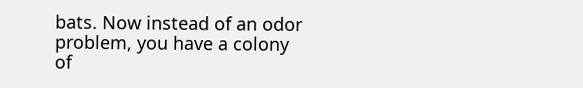bats. Now instead of an odor problem, you have a colony of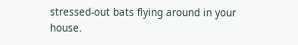stressed-out bats flying around in your house.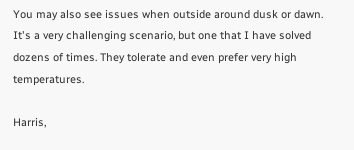You may also see issues when outside around dusk or dawn. It's a very challenging scenario, but one that I have solved dozens of times. They tolerate and even prefer very high temperatures.

Harris,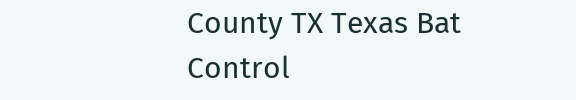County TX Texas Bat Control